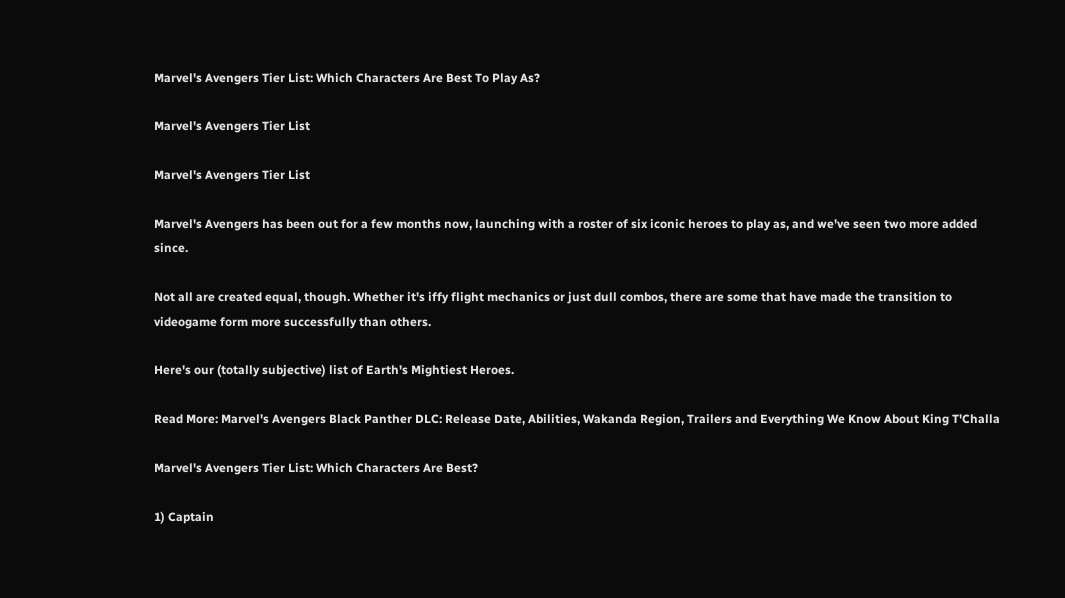Marvel's Avengers Tier List: Which Characters Are Best To Play As?

Marvel's Avengers Tier List

Marvel's Avengers Tier List

Marvel's Avengers has been out for a few months now, launching with a roster of six iconic heroes to play as, and we've seen two more added since.

Not all are created equal, though. Whether it's iffy flight mechanics or just dull combos, there are some that have made the transition to videogame form more successfully than others.

Here's our (totally subjective) list of Earth's Mightiest Heroes.

Read More: Marvel's Avengers Black Panther DLC: Release Date, Abilities, Wakanda Region, Trailers and Everything We Know About King T'Challa

Marvel's Avengers Tier List: Which Characters Are Best?

1) Captain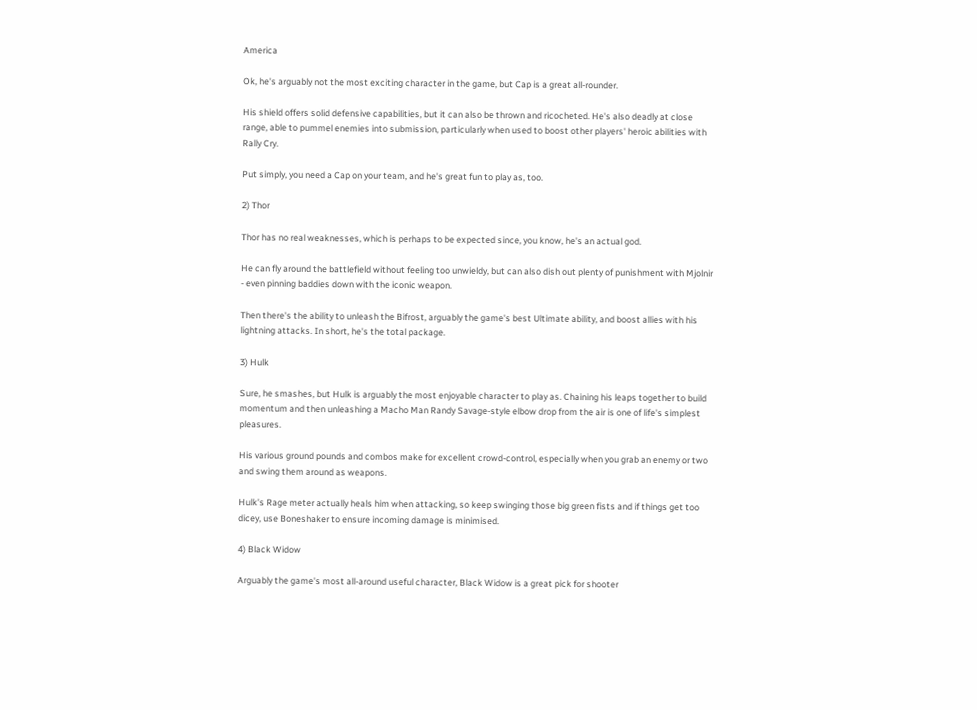America

Ok, he's arguably not the most exciting character in the game, but Cap is a great all-rounder.

His shield offers solid defensive capabilities, but it can also be thrown and ricocheted. He's also deadly at close range, able to pummel enemies into submission, particularly when used to boost other players' heroic abilities with Rally Cry.

Put simply, you need a Cap on your team, and he's great fun to play as, too.

2) Thor

Thor has no real weaknesses, which is perhaps to be expected since, you know, he's an actual god.

He can fly around the battlefield without feeling too unwieldy, but can also dish out plenty of punishment with Mjolnir - even pinning baddies down with the iconic weapon.

Then there's the ability to unleash the Bifrost, arguably the game's best Ultimate ability, and boost allies with his lightning attacks. In short, he's the total package.

3) Hulk

Sure, he smashes, but Hulk is arguably the most enjoyable character to play as. Chaining his leaps together to build momentum and then unleashing a Macho Man Randy Savage-style elbow drop from the air is one of life's simplest pleasures.

His various ground pounds and combos make for excellent crowd-control, especially when you grab an enemy or two and swing them around as weapons.

Hulk's Rage meter actually heals him when attacking, so keep swinging those big green fists and if things get too dicey, use Boneshaker to ensure incoming damage is minimised.

4) Black Widow

Arguably the game's most all-around useful character, Black Widow is a great pick for shooter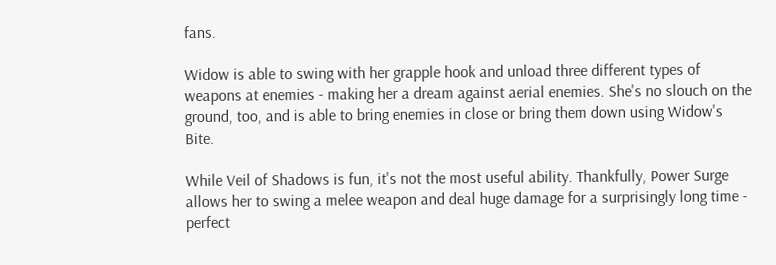fans.

Widow is able to swing with her grapple hook and unload three different types of weapons at enemies - making her a dream against aerial enemies. She's no slouch on the ground, too, and is able to bring enemies in close or bring them down using Widow's Bite.

While Veil of Shadows is fun, it's not the most useful ability. Thankfully, Power Surge allows her to swing a melee weapon and deal huge damage for a surprisingly long time - perfect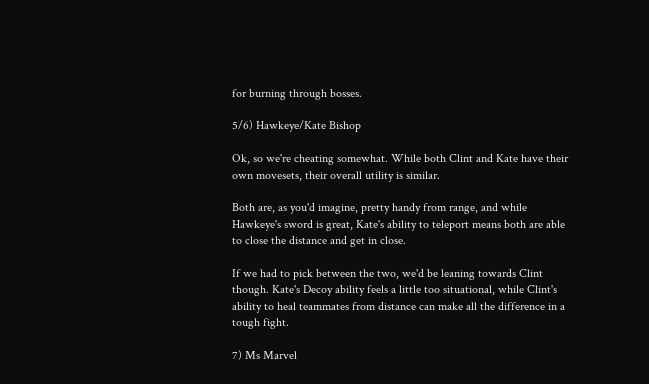for burning through bosses.

5/6) Hawkeye/Kate Bishop

Ok, so we're cheating somewhat. While both Clint and Kate have their own movesets, their overall utility is similar.

Both are, as you'd imagine, pretty handy from range, and while Hawkeye's sword is great, Kate's ability to teleport means both are able to close the distance and get in close.

If we had to pick between the two, we'd be leaning towards Clint though. Kate's Decoy ability feels a little too situational, while Clint's ability to heal teammates from distance can make all the difference in a tough fight.

7) Ms Marvel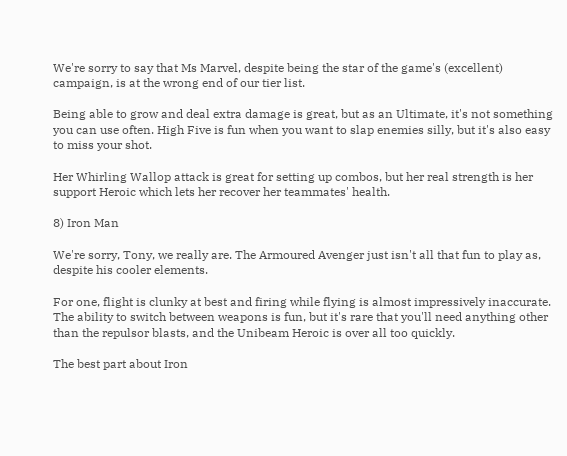We're sorry to say that Ms Marvel, despite being the star of the game's (excellent) campaign, is at the wrong end of our tier list.

Being able to grow and deal extra damage is great, but as an Ultimate, it's not something you can use often. High Five is fun when you want to slap enemies silly, but it's also easy to miss your shot.

Her Whirling Wallop attack is great for setting up combos, but her real strength is her support Heroic which lets her recover her teammates' health.

8) Iron Man

We're sorry, Tony, we really are. The Armoured Avenger just isn't all that fun to play as, despite his cooler elements.

For one, flight is clunky at best and firing while flying is almost impressively inaccurate. The ability to switch between weapons is fun, but it's rare that you'll need anything other than the repulsor blasts, and the Unibeam Heroic is over all too quickly.

The best part about Iron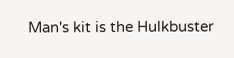Man's kit is the Hulkbuster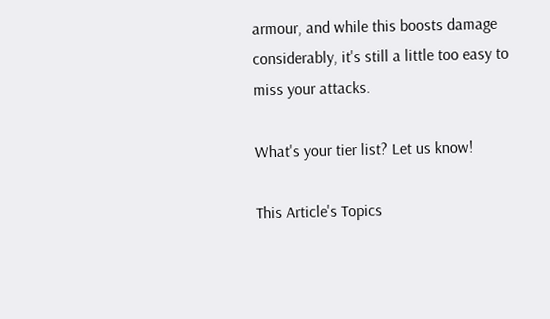armour, and while this boosts damage considerably, it's still a little too easy to miss your attacks.

What's your tier list? Let us know!

This Article's Topics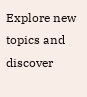Explore new topics and discover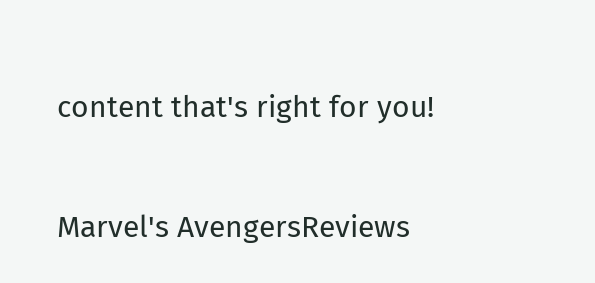content that's right for you!

Marvel's AvengersReviews